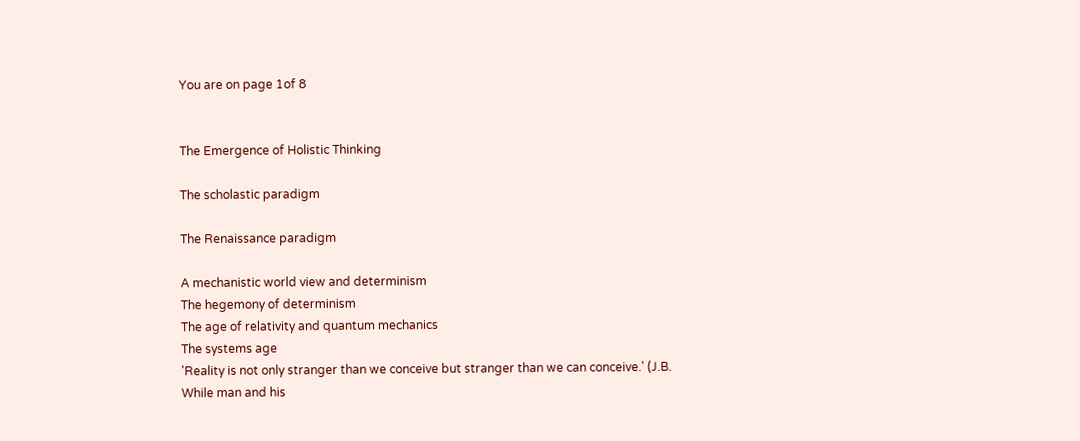You are on page 1of 8


The Emergence of Holistic Thinking

The scholastic paradigm

The Renaissance paradigm

A mechanistic world view and determinism
The hegemony of determinism
The age of relativity and quantum mechanics
The systems age
'Reality is not only stranger than we conceive but stranger than we can conceive.' (J.B.
While man and his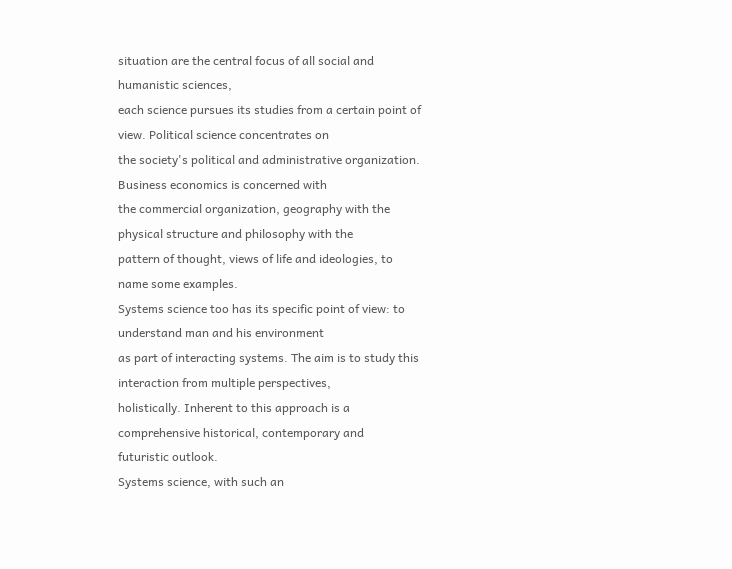situation are the central focus of all social and humanistic sciences,
each science pursues its studies from a certain point of view. Political science concentrates on
the society's political and administrative organization. Business economics is concerned with
the commercial organization, geography with the physical structure and philosophy with the
pattern of thought, views of life and ideologies, to name some examples.
Systems science too has its specific point of view: to understand man and his environment
as part of interacting systems. The aim is to study this interaction from multiple perspectives,
holistically. Inherent to this approach is a comprehensive historical, contemporary and
futuristic outlook.
Systems science, with such an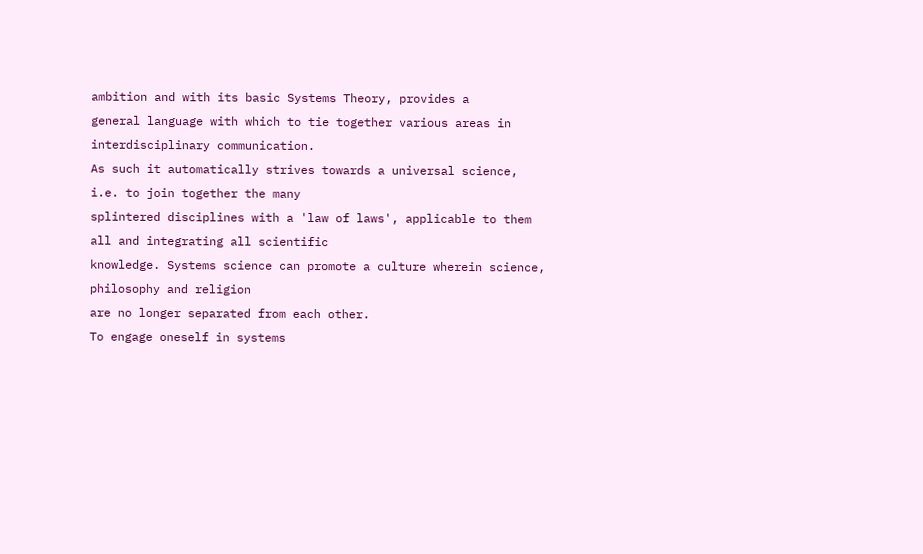ambition and with its basic Systems Theory, provides a
general language with which to tie together various areas in interdisciplinary communication.
As such it automatically strives towards a universal science, i.e. to join together the many
splintered disciplines with a 'law of laws', applicable to them all and integrating all scientific
knowledge. Systems science can promote a culture wherein science, philosophy and religion
are no longer separated from each other.
To engage oneself in systems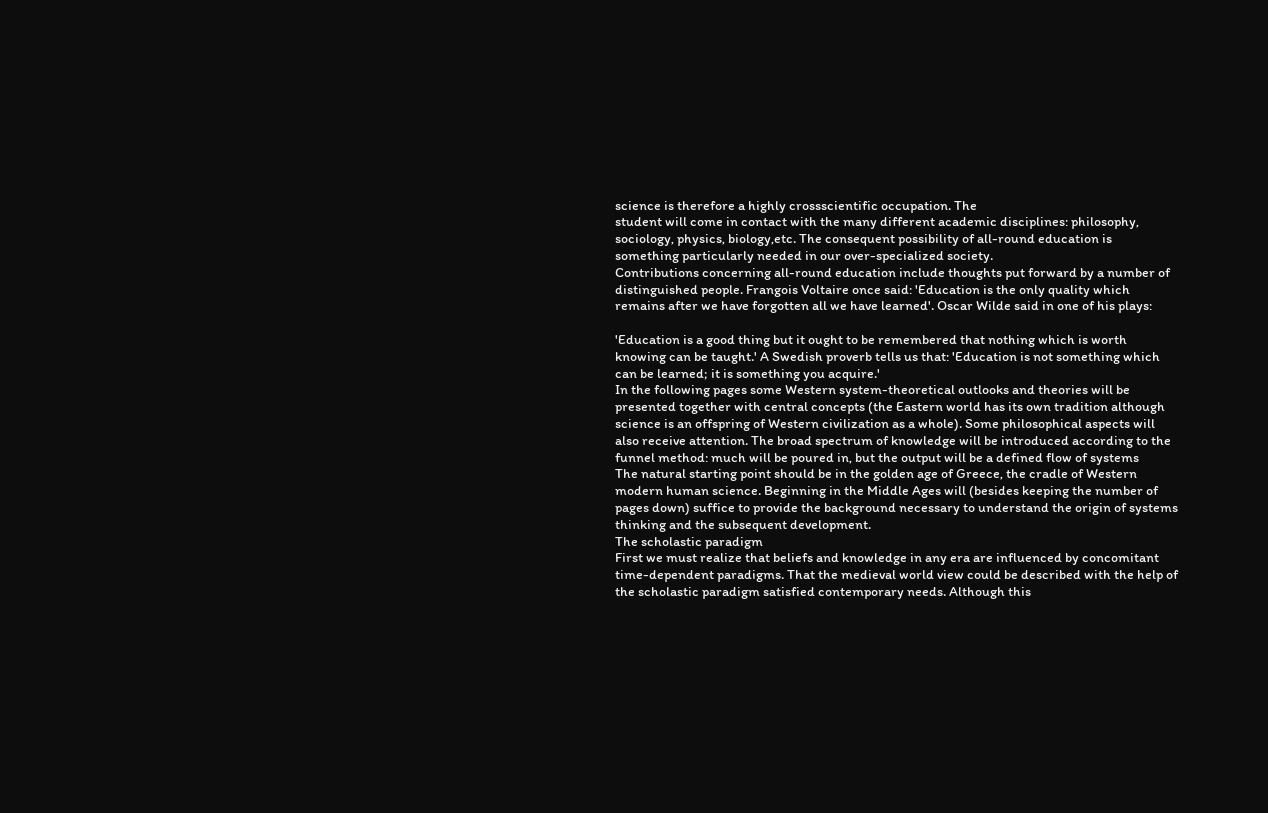science is therefore a highly crossscientific occupation. The
student will come in contact with the many different academic disciplines: philosophy,
sociology, physics, biology,etc. The consequent possibility of all-round education is
something particularly needed in our over-specialized society.
Contributions concerning all-round education include thoughts put forward by a number of
distinguished people. Frangois Voltaire once said: 'Education is the only quality which
remains after we have forgotten all we have learned'. Oscar Wilde said in one of his plays:

'Education is a good thing but it ought to be remembered that nothing which is worth
knowing can be taught.' A Swedish proverb tells us that: 'Education is not something which
can be learned; it is something you acquire.'
In the following pages some Western system-theoretical outlooks and theories will be
presented together with central concepts (the Eastern world has its own tradition although
science is an offspring of Western civilization as a whole). Some philosophical aspects will
also receive attention. The broad spectrum of knowledge will be introduced according to the
funnel method: much will be poured in, but the output will be a defined flow of systems
The natural starting point should be in the golden age of Greece, the cradle of Western
modern human science. Beginning in the Middle Ages will (besides keeping the number of
pages down) suffice to provide the background necessary to understand the origin of systems
thinking and the subsequent development.
The scholastic paradigm
First we must realize that beliefs and knowledge in any era are influenced by concomitant
time-dependent paradigms. That the medieval world view could be described with the help of
the scholastic paradigm satisfied contemporary needs. Although this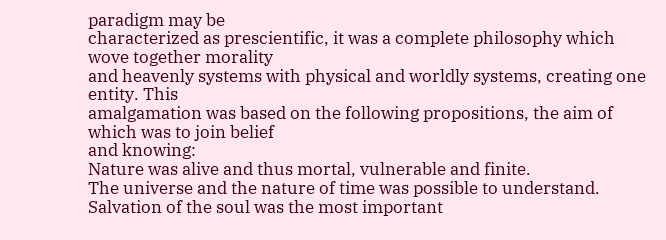paradigm may be
characterized as prescientific, it was a complete philosophy which wove together morality
and heavenly systems with physical and worldly systems, creating one entity. This
amalgamation was based on the following propositions, the aim of which was to join belief
and knowing:
Nature was alive and thus mortal, vulnerable and finite.
The universe and the nature of time was possible to understand.
Salvation of the soul was the most important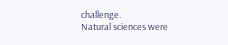challenge.
Natural sciences were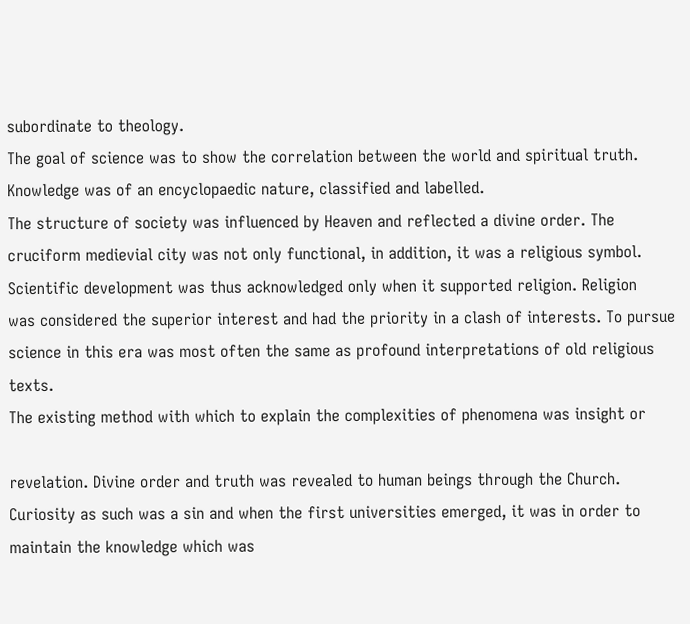subordinate to theology.
The goal of science was to show the correlation between the world and spiritual truth.
Knowledge was of an encyclopaedic nature, classified and labelled.
The structure of society was influenced by Heaven and reflected a divine order. The
cruciform medievial city was not only functional, in addition, it was a religious symbol.
Scientific development was thus acknowledged only when it supported religion. Religion
was considered the superior interest and had the priority in a clash of interests. To pursue
science in this era was most often the same as profound interpretations of old religious texts.
The existing method with which to explain the complexities of phenomena was insight or

revelation. Divine order and truth was revealed to human beings through the Church.
Curiosity as such was a sin and when the first universities emerged, it was in order to
maintain the knowledge which was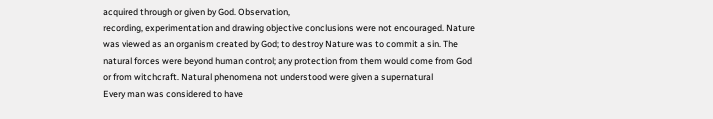acquired through or given by God. Observation,
recording, experimentation and drawing objective conclusions were not encouraged. Nature
was viewed as an organism created by God; to destroy Nature was to commit a sin. The
natural forces were beyond human control; any protection from them would come from God
or from witchcraft. Natural phenomena not understood were given a supernatural
Every man was considered to have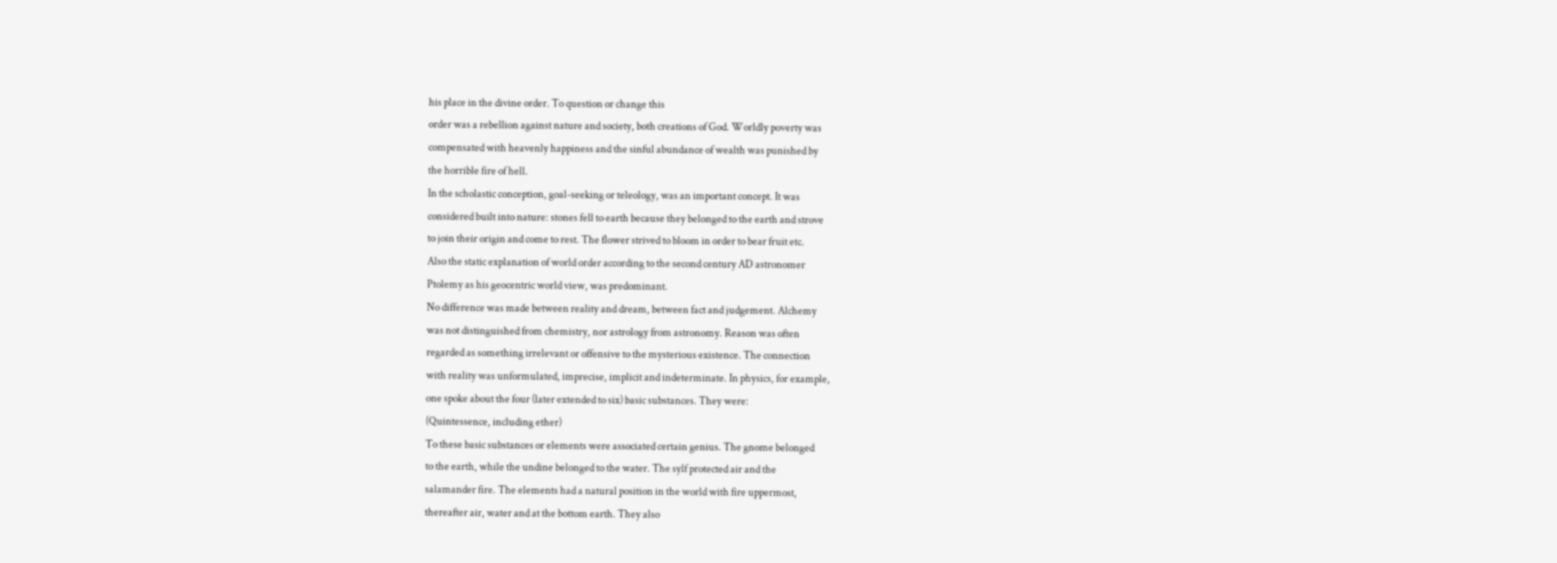his place in the divine order. To question or change this
order was a rebellion against nature and society, both creations of God. Worldly poverty was
compensated with heavenly happiness and the sinful abundance of wealth was punished by
the horrible fire of hell.
In the scholastic conception, goal-seeking or teleology, was an important concept. It was
considered built into nature: stones fell to earth because they belonged to the earth and strove
to join their origin and come to rest. The flower strived to bloom in order to bear fruit etc.
Also the static explanation of world order according to the second century AD astronomer
Ptolemy as his geocentric world view, was predominant.
No difference was made between reality and dream, between fact and judgement. Alchemy
was not distinguished from chemistry, nor astrology from astronomy. Reason was often
regarded as something irrelevant or offensive to the mysterious existence. The connection
with reality was unformulated, imprecise, implicit and indeterminate. In physics, for example,
one spoke about the four (later extended to six) basic substances. They were:
(Quintessence, including ether)
To these basic substances or elements were associated certain genius. The gnome belonged
to the earth, while the undine belonged to the water. The sylf protected air and the
salamander fire. The elements had a natural position in the world with fire uppermost,
thereafter air, water and at the bottom earth. They also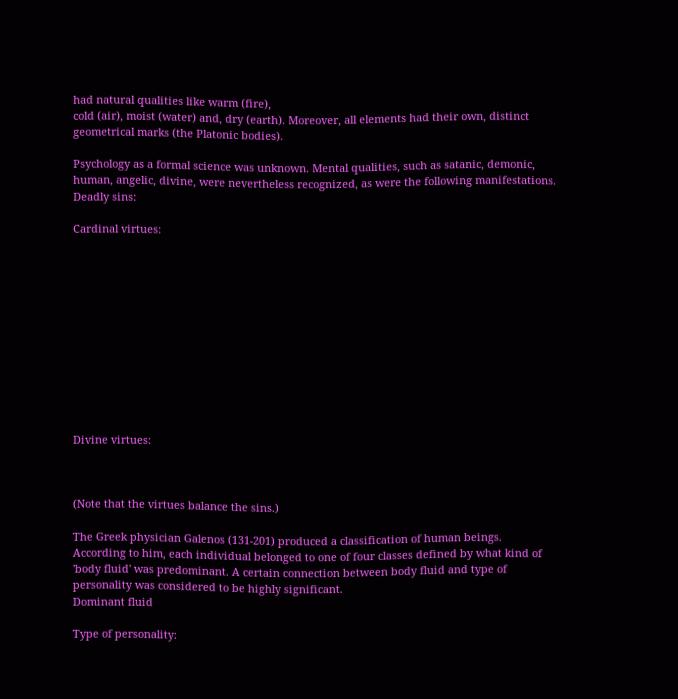had natural qualities like warm (fire),
cold (air), moist (water) and, dry (earth). Moreover, all elements had their own, distinct
geometrical marks (the Platonic bodies).

Psychology as a formal science was unknown. Mental qualities, such as satanic, demonic,
human, angelic, divine, were nevertheless recognized, as were the following manifestations.
Deadly sins:

Cardinal virtues:












Divine virtues:



(Note that the virtues balance the sins.)

The Greek physician Galenos (131-201) produced a classification of human beings.
According to him, each individual belonged to one of four classes defined by what kind of
'body fluid' was predominant. A certain connection between body fluid and type of
personality was considered to be highly significant.
Dominant fluid

Type of personality: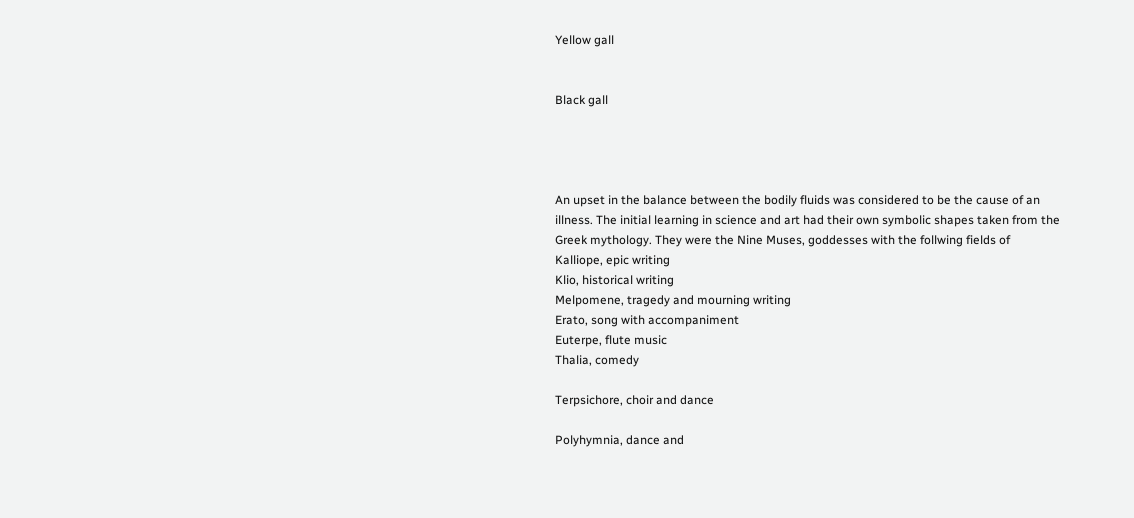Yellow gall


Black gall




An upset in the balance between the bodily fluids was considered to be the cause of an
illness. The initial learning in science and art had their own symbolic shapes taken from the
Greek mythology. They were the Nine Muses, goddesses with the follwing fields of
Kalliope, epic writing
Klio, historical writing
Melpomene, tragedy and mourning writing
Erato, song with accompaniment
Euterpe, flute music
Thalia, comedy

Terpsichore, choir and dance

Polyhymnia, dance and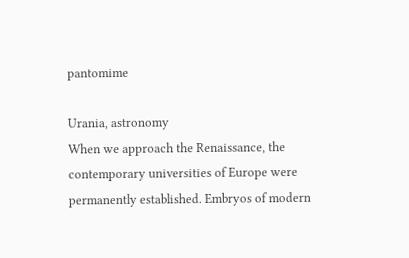pantomime

Urania, astronomy
When we approach the Renaissance, the contemporary universities of Europe were
permanently established. Embryos of modern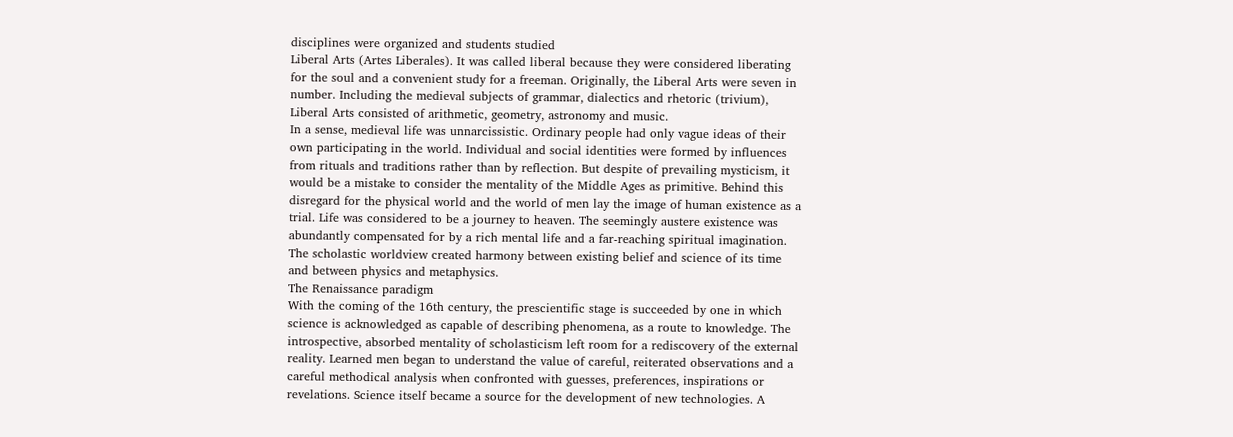disciplines were organized and students studied
Liberal Arts (Artes Liberales). It was called liberal because they were considered liberating
for the soul and a convenient study for a freeman. Originally, the Liberal Arts were seven in
number. Including the medieval subjects of grammar, dialectics and rhetoric (trivium),
Liberal Arts consisted of arithmetic, geometry, astronomy and music.
In a sense, medieval life was unnarcissistic. Ordinary people had only vague ideas of their
own participating in the world. Individual and social identities were formed by influences
from rituals and traditions rather than by reflection. But despite of prevailing mysticism, it
would be a mistake to consider the mentality of the Middle Ages as primitive. Behind this
disregard for the physical world and the world of men lay the image of human existence as a
trial. Life was considered to be a journey to heaven. The seemingly austere existence was
abundantly compensated for by a rich mental life and a far-reaching spiritual imagination.
The scholastic worldview created harmony between existing belief and science of its time
and between physics and metaphysics.
The Renaissance paradigm
With the coming of the 16th century, the prescientific stage is succeeded by one in which
science is acknowledged as capable of describing phenomena, as a route to knowledge. The
introspective, absorbed mentality of scholasticism left room for a rediscovery of the external
reality. Learned men began to understand the value of careful, reiterated observations and a
careful methodical analysis when confronted with guesses, preferences, inspirations or
revelations. Science itself became a source for the development of new technologies. A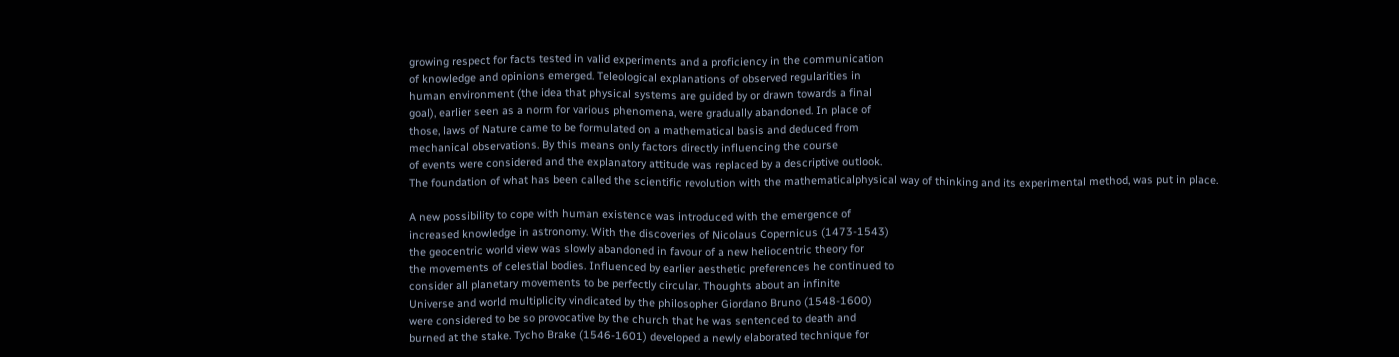growing respect for facts tested in valid experiments and a proficiency in the communication
of knowledge and opinions emerged. Teleological explanations of observed regularities in
human environment (the idea that physical systems are guided by or drawn towards a final
goal), earlier seen as a norm for various phenomena, were gradually abandoned. In place of
those, laws of Nature came to be formulated on a mathematical basis and deduced from
mechanical observations. By this means only factors directly influencing the course
of events were considered and the explanatory attitude was replaced by a descriptive outlook.
The foundation of what has been called the scientific revolution with the mathematicalphysical way of thinking and its experimental method, was put in place.

A new possibility to cope with human existence was introduced with the emergence of
increased knowledge in astronomy. With the discoveries of Nicolaus Copernicus (1473-1543)
the geocentric world view was slowly abandoned in favour of a new heliocentric theory for
the movements of celestial bodies. Influenced by earlier aesthetic preferences he continued to
consider all planetary movements to be perfectly circular. Thoughts about an infinite
Universe and world multiplicity vindicated by the philosopher Giordano Bruno (1548-1600)
were considered to be so provocative by the church that he was sentenced to death and
burned at the stake. Tycho Brake (1546-1601) developed a newly elaborated technique for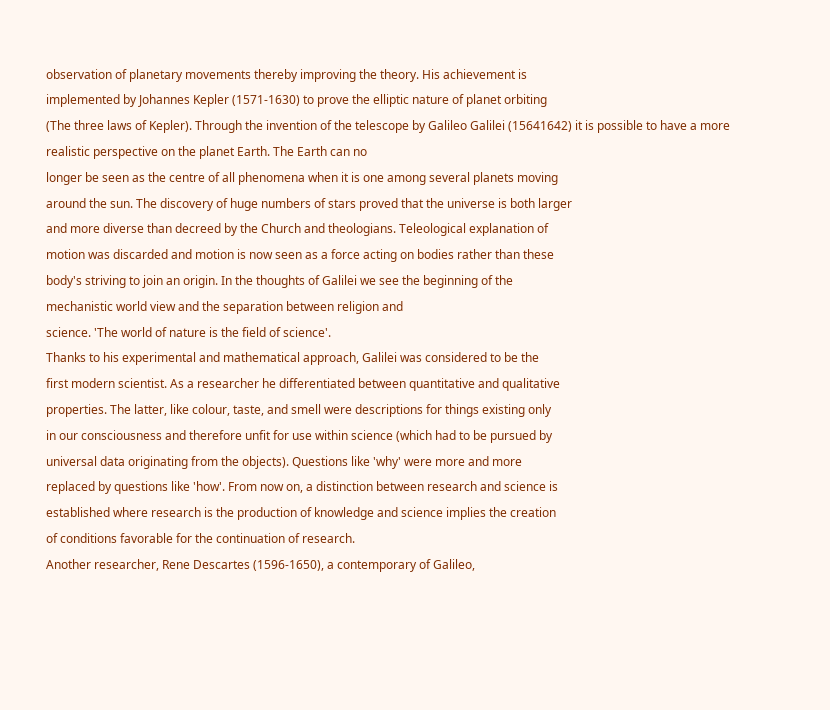observation of planetary movements thereby improving the theory. His achievement is
implemented by Johannes Kepler (1571-1630) to prove the elliptic nature of planet orbiting
(The three laws of Kepler). Through the invention of the telescope by Galileo Galilei (15641642) it is possible to have a more realistic perspective on the planet Earth. The Earth can no
longer be seen as the centre of all phenomena when it is one among several planets moving
around the sun. The discovery of huge numbers of stars proved that the universe is both larger
and more diverse than decreed by the Church and theologians. Teleological explanation of
motion was discarded and motion is now seen as a force acting on bodies rather than these
body's striving to join an origin. In the thoughts of Galilei we see the beginning of the
mechanistic world view and the separation between religion and
science. 'The world of nature is the field of science'.
Thanks to his experimental and mathematical approach, Galilei was considered to be the
first modern scientist. As a researcher he differentiated between quantitative and qualitative
properties. The latter, like colour, taste, and smell were descriptions for things existing only
in our consciousness and therefore unfit for use within science (which had to be pursued by
universal data originating from the objects). Questions like 'why' were more and more
replaced by questions like 'how'. From now on, a distinction between research and science is
established where research is the production of knowledge and science implies the creation
of conditions favorable for the continuation of research.
Another researcher, Rene Descartes (1596-1650), a contemporary of Galileo,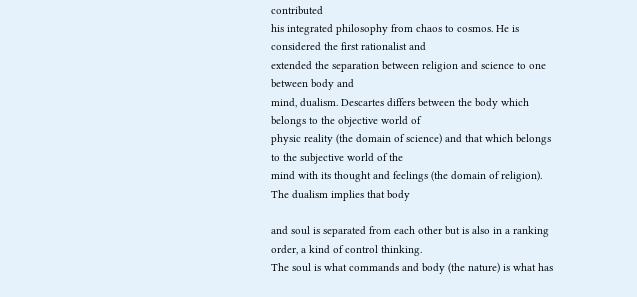contributed
his integrated philosophy from chaos to cosmos. He is considered the first rationalist and
extended the separation between religion and science to one between body and
mind, dualism. Descartes differs between the body which belongs to the objective world of
physic reality (the domain of science) and that which belongs to the subjective world of the
mind with its thought and feelings (the domain of religion). The dualism implies that body

and soul is separated from each other but is also in a ranking order, a kind of control thinking.
The soul is what commands and body (the nature) is what has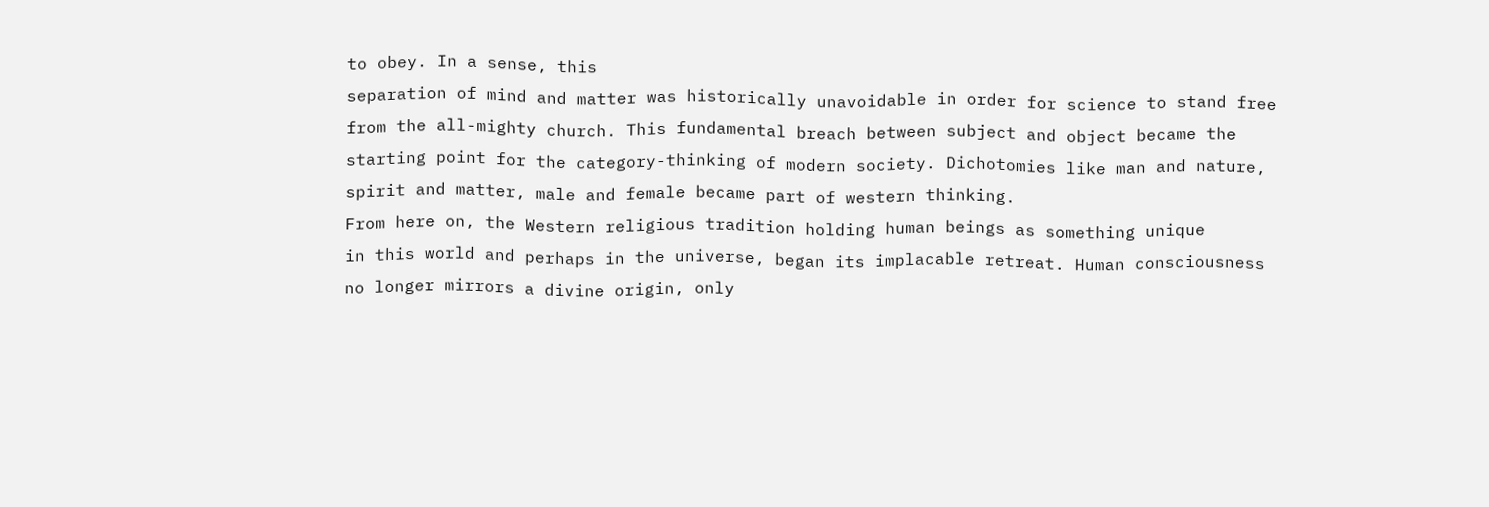to obey. In a sense, this
separation of mind and matter was historically unavoidable in order for science to stand free
from the all-mighty church. This fundamental breach between subject and object became the
starting point for the category-thinking of modern society. Dichotomies like man and nature,
spirit and matter, male and female became part of western thinking.
From here on, the Western religious tradition holding human beings as something unique
in this world and perhaps in the universe, began its implacable retreat. Human consciousness
no longer mirrors a divine origin, only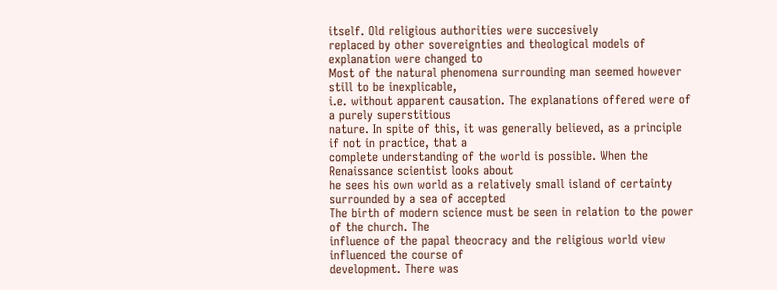itself. Old religious authorities were succesively
replaced by other sovereignties and theological models of explanation were changed to
Most of the natural phenomena surrounding man seemed however still to be inexplicable,
i.e. without apparent causation. The explanations offered were of a purely superstitious
nature. In spite of this, it was generally believed, as a principle if not in practice, that a
complete understanding of the world is possible. When the Renaissance scientist looks about
he sees his own world as a relatively small island of certainty surrounded by a sea of accepted
The birth of modern science must be seen in relation to the power of the church. The
influence of the papal theocracy and the religious world view influenced the course of
development. There was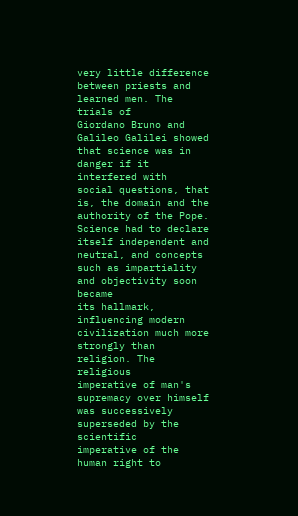very little difference between priests and learned men. The trials of
Giordano Bruno and Galileo Galilei showed that science was in danger if it interfered with
social questions, that is, the domain and the authority of the Pope. Science had to declare
itself independent and neutral, and concepts such as impartiality and objectivity soon became
its hallmark, influencing modern civilization much more strongly than religion. The religious
imperative of man's supremacy over himself was successively superseded by the scientific
imperative of the human right to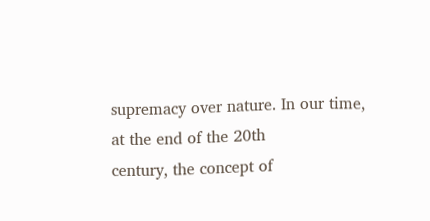supremacy over nature. In our time, at the end of the 20th
century, the concept of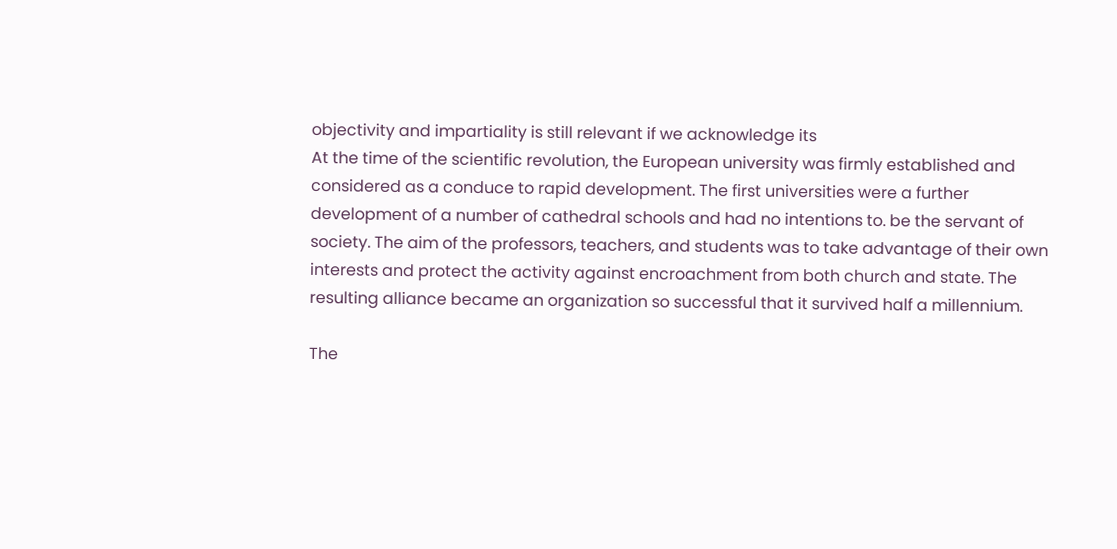objectivity and impartiality is still relevant if we acknowledge its
At the time of the scientific revolution, the European university was firmly established and
considered as a conduce to rapid development. The first universities were a further
development of a number of cathedral schools and had no intentions to. be the servant of
society. The aim of the professors, teachers, and students was to take advantage of their own
interests and protect the activity against encroachment from both church and state. The
resulting alliance became an organization so successful that it survived half a millennium.

The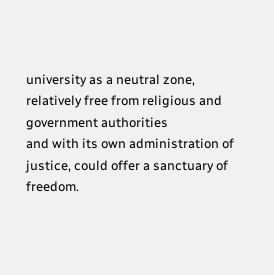university as a neutral zone, relatively free from religious and government authorities
and with its own administration of justice, could offer a sanctuary of freedom.